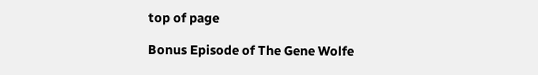top of page

Bonus Episode of The Gene Wolfe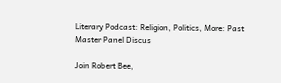Literary Podcast: Religion, Politics, More: Past Master Panel Discus

Join Robert Bee,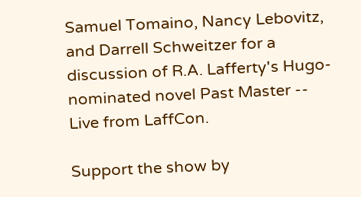Samuel Tomaino, Nancy Lebovitz, and Darrell Schweitzer for a discussion of R.A. Lafferty's Hugo-nominated novel Past Master -- Live from LaffCon.

Support the show by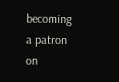becoming a patron on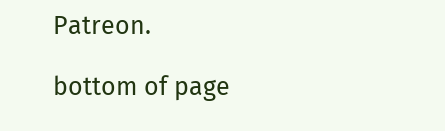Patreon.

bottom of page